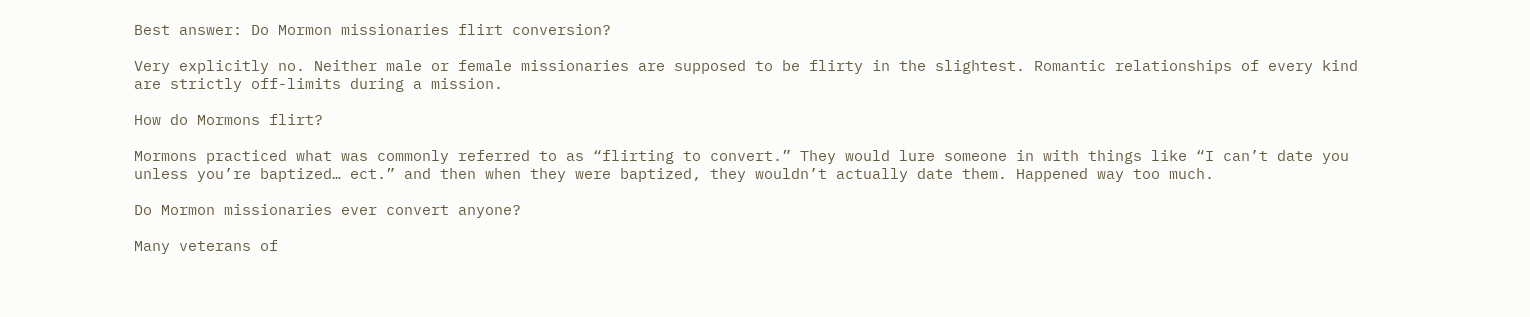Best answer: Do Mormon missionaries flirt conversion?

Very explicitly no. Neither male or female missionaries are supposed to be flirty in the slightest. Romantic relationships of every kind are strictly off-limits during a mission.

How do Mormons flirt?

Mormons practiced what was commonly referred to as “flirting to convert.” They would lure someone in with things like “I can’t date you unless you’re baptized… ect.” and then when they were baptized, they wouldn’t actually date them. Happened way too much.

Do Mormon missionaries ever convert anyone?

Many veterans of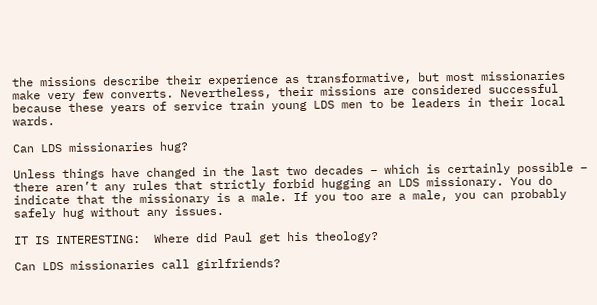the missions describe their experience as transformative, but most missionaries make very few converts. Nevertheless, their missions are considered successful because these years of service train young LDS men to be leaders in their local wards.

Can LDS missionaries hug?

Unless things have changed in the last two decades – which is certainly possible – there aren’t any rules that strictly forbid hugging an LDS missionary. You do indicate that the missionary is a male. If you too are a male, you can probably safely hug without any issues.

IT IS INTERESTING:  Where did Paul get his theology?

Can LDS missionaries call girlfriends?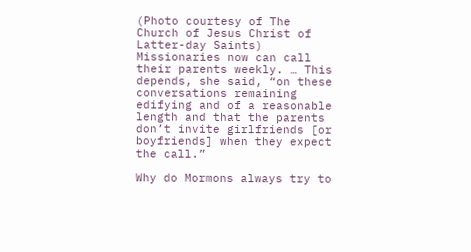(Photo courtesy of The Church of Jesus Christ of Latter-day Saints) Missionaries now can call their parents weekly. … This depends, she said, “on these conversations remaining edifying and of a reasonable length and that the parents don’t invite girlfriends [or boyfriends] when they expect the call.”

Why do Mormons always try to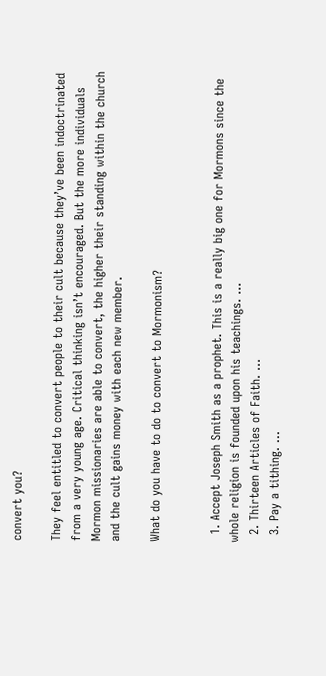convert you?

They feel entitled to convert people to their cult because they’ve been indoctrinated from a very young age. Critical thinking isn’t encouraged. But the more individuals Mormon missionaries are able to convert, the higher their standing within the church and the cult gains money with each new member.

What do you have to do to convert to Mormonism?


  1. Accept Joseph Smith as a prophet. This is a really big one for Mormons since the whole religion is founded upon his teachings. …
  2. Thirteen Articles of Faith. …
  3. Pay a tithing. …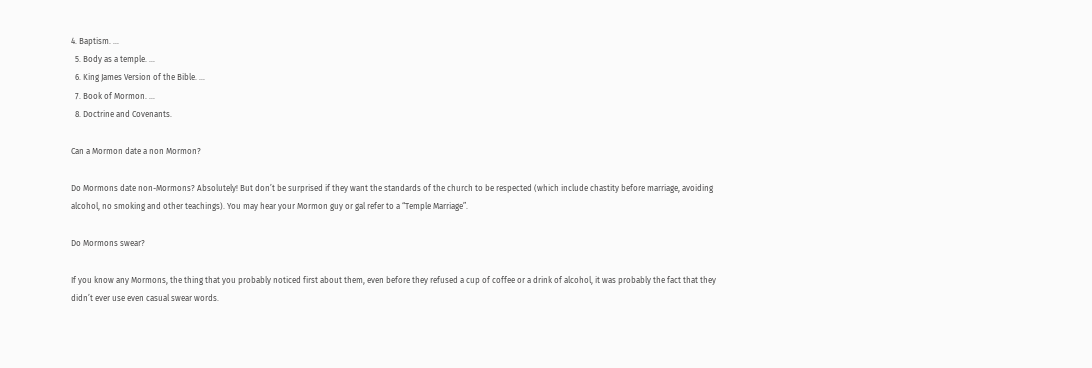4. Baptism. …
  5. Body as a temple. …
  6. King James Version of the Bible. …
  7. Book of Mormon. …
  8. Doctrine and Covenants.

Can a Mormon date a non Mormon?

Do Mormons date non-Mormons? Absolutely! But don’t be surprised if they want the standards of the church to be respected (which include chastity before marriage, avoiding alcohol, no smoking and other teachings). You may hear your Mormon guy or gal refer to a “Temple Marriage”.

Do Mormons swear?

If you know any Mormons, the thing that you probably noticed first about them, even before they refused a cup of coffee or a drink of alcohol, it was probably the fact that they didn’t ever use even casual swear words.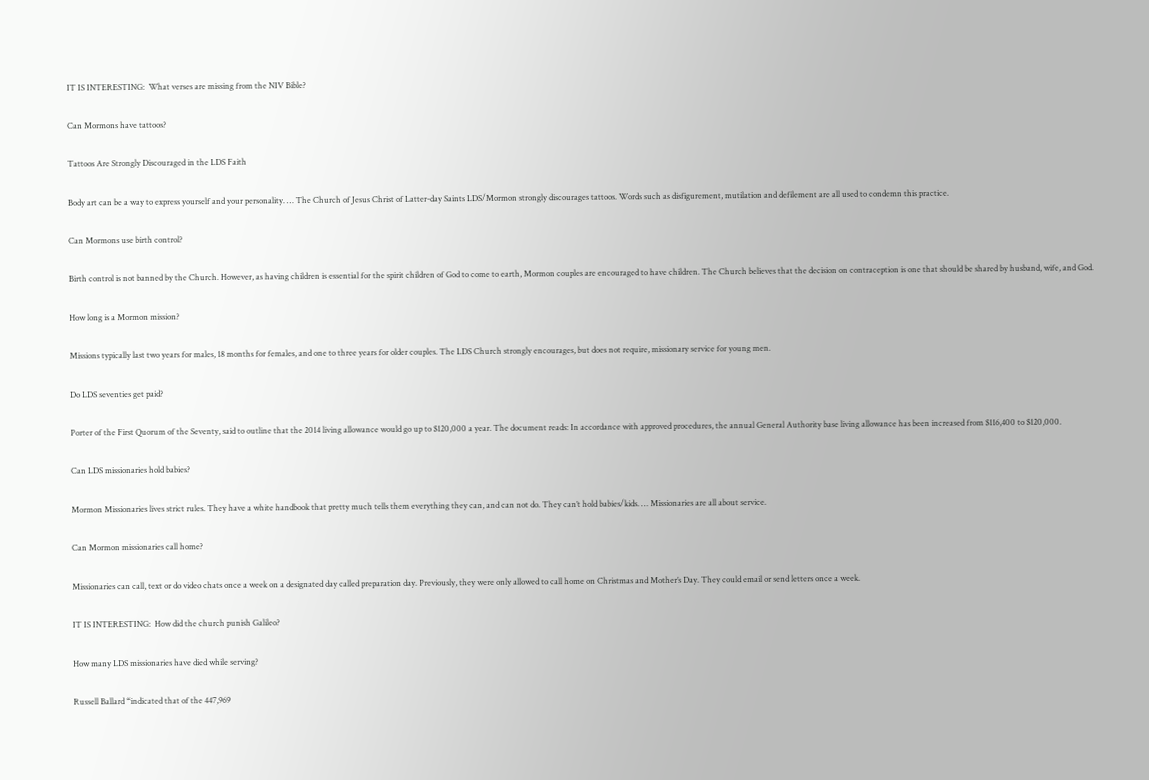IT IS INTERESTING:  What verses are missing from the NIV Bible?

Can Mormons have tattoos?

Tattoos Are Strongly Discouraged in the LDS Faith

Body art can be a way to express yourself and your personality. … The Church of Jesus Christ of Latter-day Saints LDS/Mormon strongly discourages tattoos. Words such as disfigurement, mutilation and defilement are all used to condemn this practice.

Can Mormons use birth control?

Birth control is not banned by the Church. However, as having children is essential for the spirit children of God to come to earth, Mormon couples are encouraged to have children. The Church believes that the decision on contraception is one that should be shared by husband, wife, and God.

How long is a Mormon mission?

Missions typically last two years for males, 18 months for females, and one to three years for older couples. The LDS Church strongly encourages, but does not require, missionary service for young men.

Do LDS seventies get paid?

Porter of the First Quorum of the Seventy, said to outline that the 2014 living allowance would go up to $120,000 a year. The document reads: In accordance with approved procedures, the annual General Authority base living allowance has been increased from $116,400 to $120,000.

Can LDS missionaries hold babies?

Mormon Missionaries lives strict rules. They have a white handbook that pretty much tells them everything they can, and can not do. They can’t hold babies/kids. … Missionaries are all about service.

Can Mormon missionaries call home?

Missionaries can call, text or do video chats once a week on a designated day called preparation day. Previously, they were only allowed to call home on Christmas and Mother’s Day. They could email or send letters once a week.

IT IS INTERESTING:  How did the church punish Galileo?

How many LDS missionaries have died while serving?

Russell Ballard “indicated that of the 447,969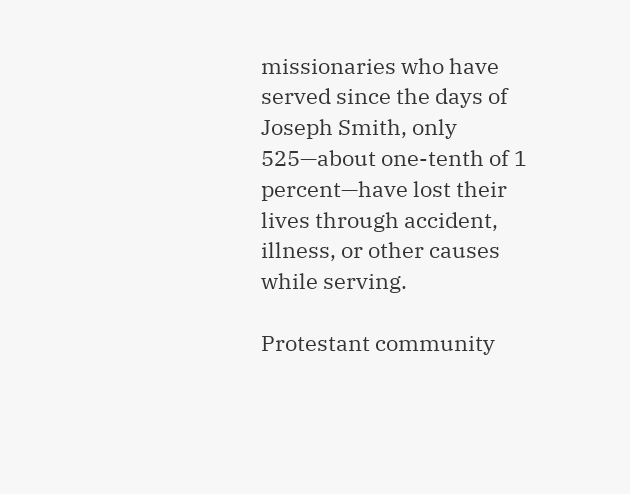missionaries who have served since the days of Joseph Smith, only 525—about one-tenth of 1 percent—have lost their lives through accident, illness, or other causes while serving.

Protestant community